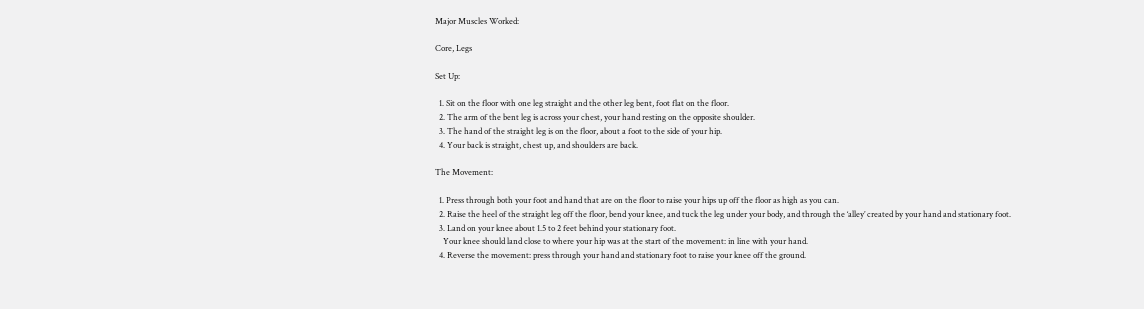Major Muscles Worked:

Core, Legs

Set Up:

  1. Sit on the floor with one leg straight and the other leg bent, foot flat on the floor.
  2. The arm of the bent leg is across your chest, your hand resting on the opposite shoulder.
  3. The hand of the straight leg is on the floor, about a foot to the side of your hip.
  4. Your back is straight, chest up, and shoulders are back.

The Movement:

  1. Press through both your foot and hand that are on the floor to raise your hips up off the floor as high as you can.
  2. Raise the heel of the straight leg off the floor, bend your knee, and tuck the leg under your body, and through the ‘alley’ created by your hand and stationary foot.
  3. Land on your knee about 1.5 to 2 feet behind your stationary foot.
    Your knee should land close to where your hip was at the start of the movement: in line with your hand.
  4. Reverse the movement: press through your hand and stationary foot to raise your knee off the ground.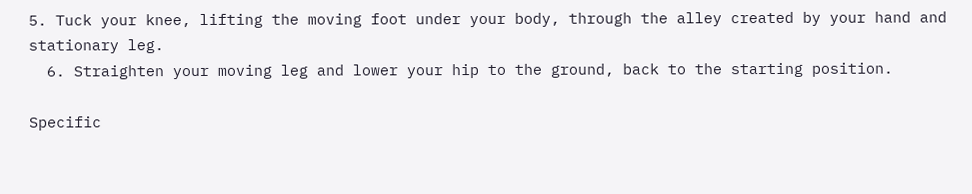5. Tuck your knee, lifting the moving foot under your body, through the alley created by your hand and stationary leg.
  6. Straighten your moving leg and lower your hip to the ground, back to the starting position.

Specific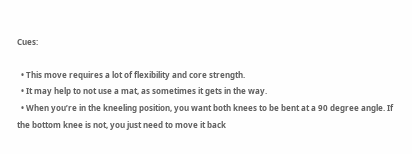Cues:

  • This move requires a lot of flexibility and core strength.
  • It may help to not use a mat, as sometimes it gets in the way.
  • When you’re in the kneeling position, you want both knees to be bent at a 90 degree angle. If the bottom knee is not, you just need to move it back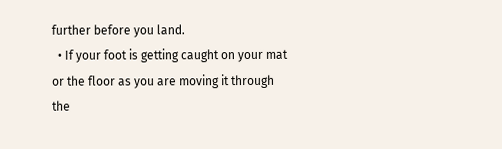further before you land.
  • If your foot is getting caught on your mat or the floor as you are moving it through the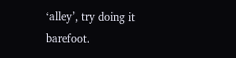‘alley’, try doing it barefoot.